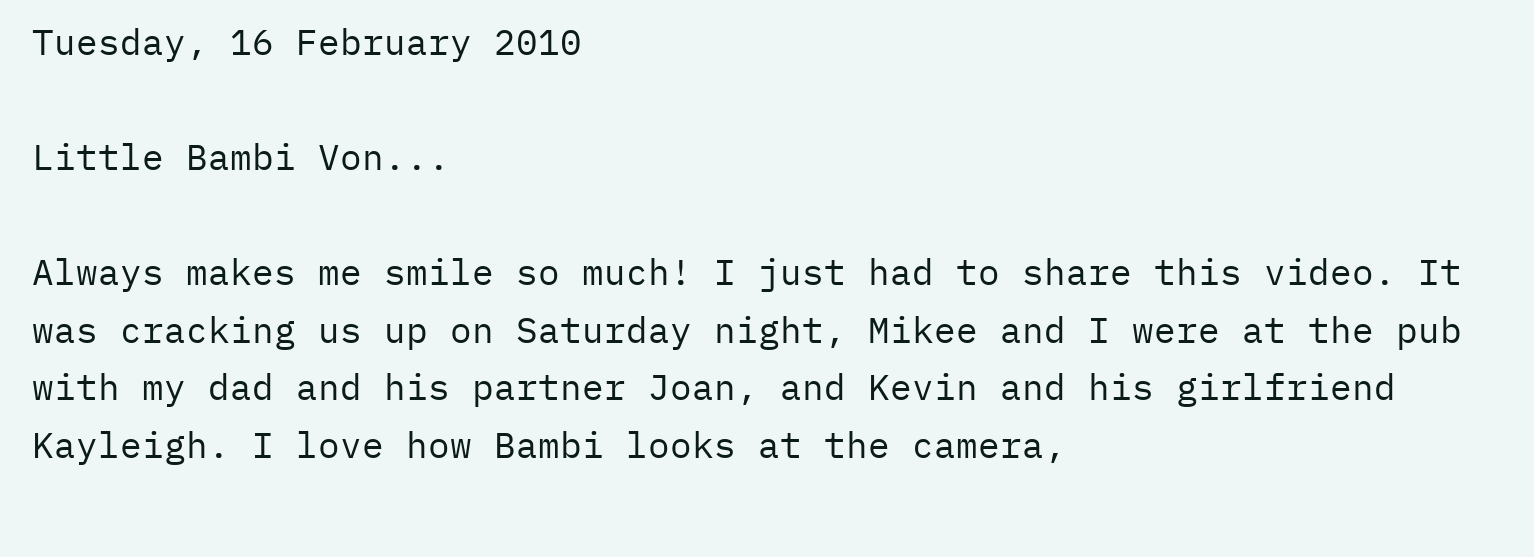Tuesday, 16 February 2010

Little Bambi Von...

Always makes me smile so much! I just had to share this video. It was cracking us up on Saturday night, Mikee and I were at the pub with my dad and his partner Joan, and Kevin and his girlfriend Kayleigh. I love how Bambi looks at the camera,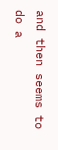and then seems to do a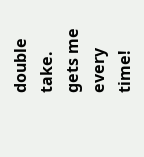double take. gets me every time!